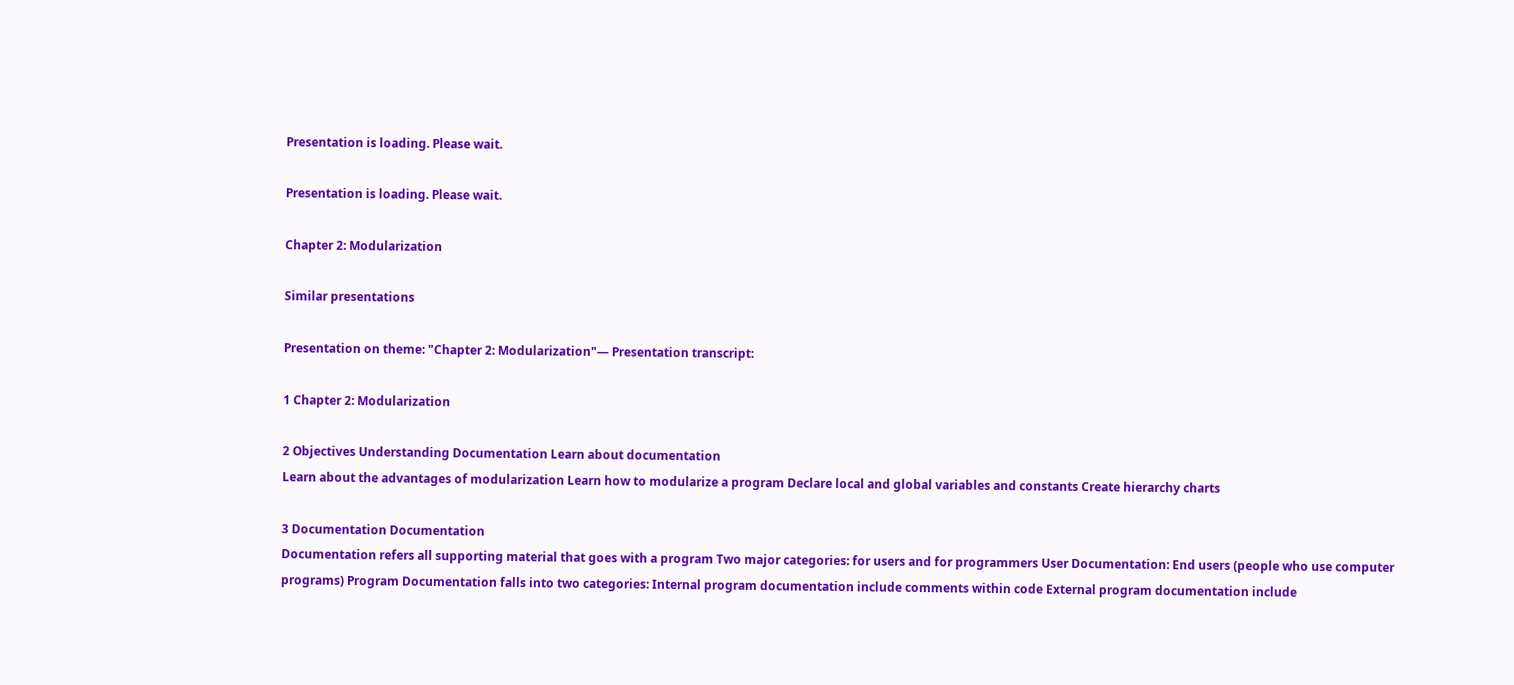Presentation is loading. Please wait.

Presentation is loading. Please wait.

Chapter 2: Modularization

Similar presentations

Presentation on theme: "Chapter 2: Modularization"— Presentation transcript:

1 Chapter 2: Modularization

2 Objectives Understanding Documentation Learn about documentation
Learn about the advantages of modularization Learn how to modularize a program Declare local and global variables and constants Create hierarchy charts

3 Documentation Documentation
Documentation refers all supporting material that goes with a program Two major categories: for users and for programmers User Documentation: End users (people who use computer programs) Program Documentation falls into two categories: Internal program documentation include comments within code External program documentation include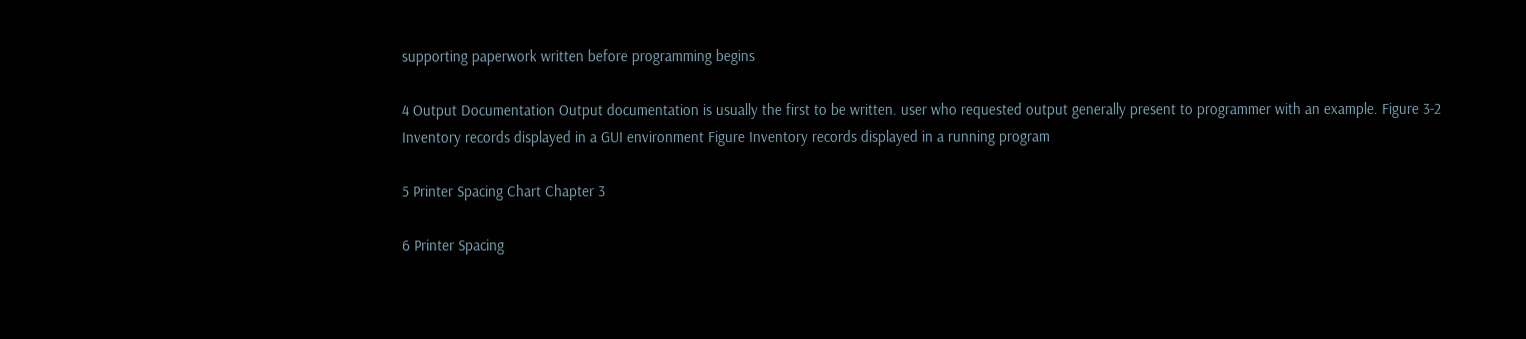supporting paperwork written before programming begins

4 Output Documentation Output documentation is usually the first to be written. user who requested output generally present to programmer with an example. Figure 3-2 Inventory records displayed in a GUI environment Figure Inventory records displayed in a running program

5 Printer Spacing Chart Chapter 3

6 Printer Spacing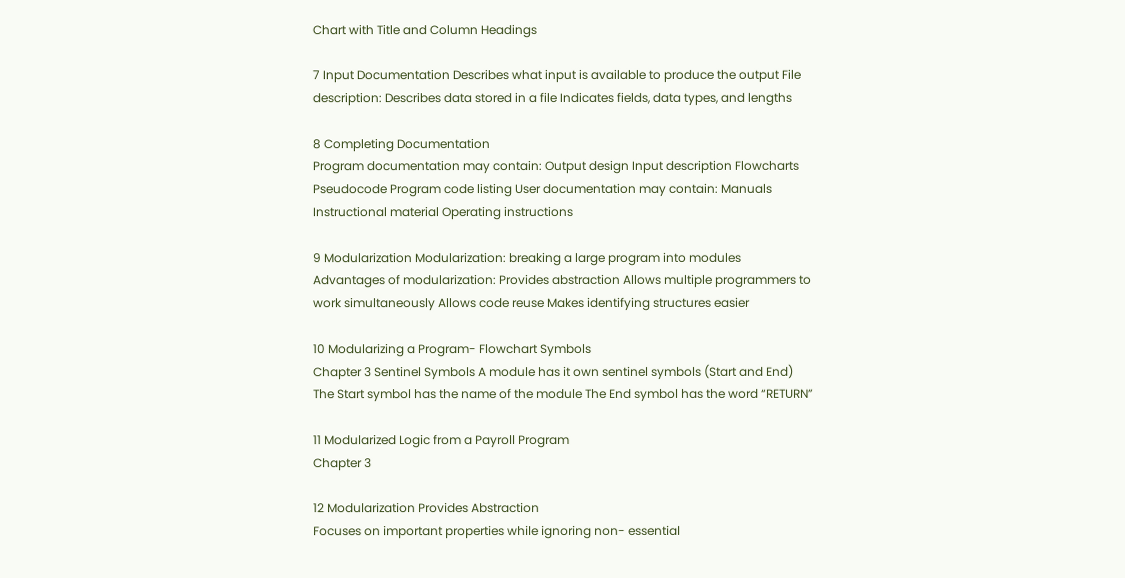Chart with Title and Column Headings

7 Input Documentation Describes what input is available to produce the output File description: Describes data stored in a file Indicates fields, data types, and lengths

8 Completing Documentation
Program documentation may contain: Output design Input description Flowcharts Pseudocode Program code listing User documentation may contain: Manuals Instructional material Operating instructions

9 Modularization Modularization: breaking a large program into modules
Advantages of modularization: Provides abstraction Allows multiple programmers to work simultaneously Allows code reuse Makes identifying structures easier

10 Modularizing a Program- Flowchart Symbols
Chapter 3 Sentinel Symbols A module has it own sentinel symbols (Start and End) The Start symbol has the name of the module The End symbol has the word “RETURN”

11 Modularized Logic from a Payroll Program
Chapter 3

12 Modularization Provides Abstraction
Focuses on important properties while ignoring non- essential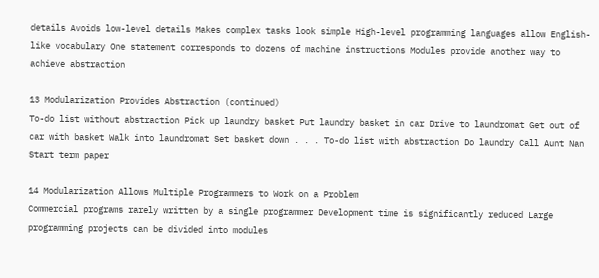details Avoids low-level details Makes complex tasks look simple High-level programming languages allow English-like vocabulary One statement corresponds to dozens of machine instructions Modules provide another way to achieve abstraction

13 Modularization Provides Abstraction (continued)
To-do list without abstraction Pick up laundry basket Put laundry basket in car Drive to laundromat Get out of car with basket Walk into laundromat Set basket down . . . To-do list with abstraction Do laundry Call Aunt Nan Start term paper

14 Modularization Allows Multiple Programmers to Work on a Problem
Commercial programs rarely written by a single programmer Development time is significantly reduced Large programming projects can be divided into modules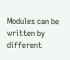Modules can be written by different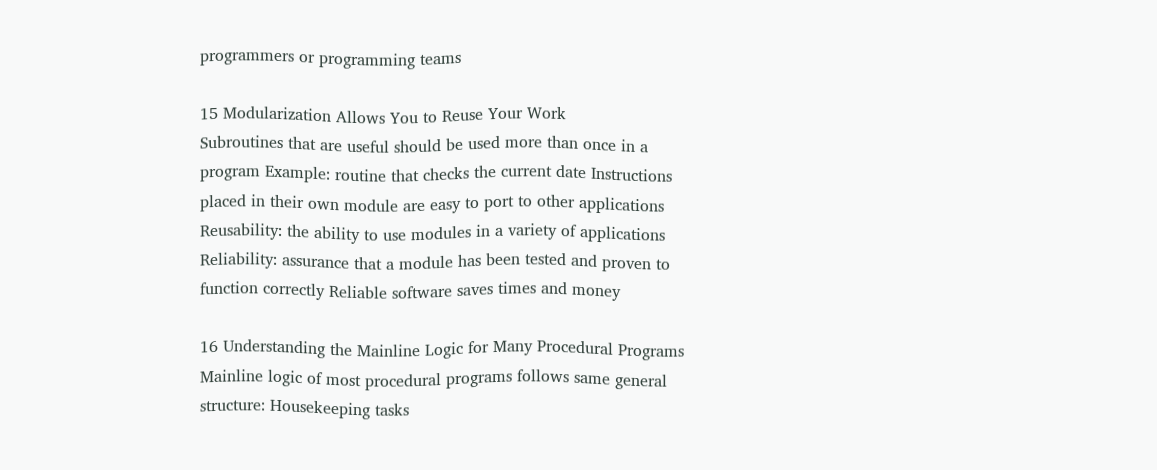programmers or programming teams

15 Modularization Allows You to Reuse Your Work
Subroutines that are useful should be used more than once in a program Example: routine that checks the current date Instructions placed in their own module are easy to port to other applications Reusability: the ability to use modules in a variety of applications Reliability: assurance that a module has been tested and proven to function correctly Reliable software saves times and money

16 Understanding the Mainline Logic for Many Procedural Programs
Mainline logic of most procedural programs follows same general structure: Housekeeping tasks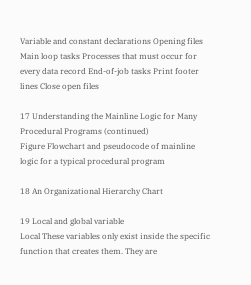Variable and constant declarations Opening files Main loop tasks Processes that must occur for every data record End-of-job tasks Print footer lines Close open files

17 Understanding the Mainline Logic for Many Procedural Programs (continued)
Figure Flowchart and pseudocode of mainline logic for a typical procedural program

18 An Organizational Hierarchy Chart

19 Local and global variable
Local These variables only exist inside the specific function that creates them. They are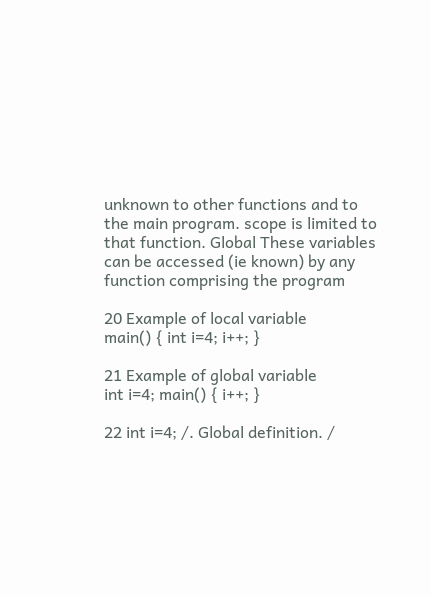unknown to other functions and to the main program. scope is limited to that function. Global These variables can be accessed (ie known) by any function comprising the program

20 Example of local variable
main() { int i=4; i++; }

21 Example of global variable
int i=4; main() { i++; }

22 int i=4; /. Global definition. /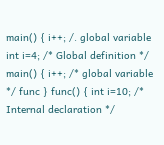main() { i++; /. global variable
int i=4; /* Global definition */ main() { i++; /* global variable */ func } func() { int i=10; /* Internal declaration */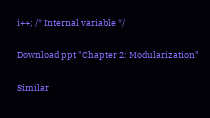i++; /* Internal variable */

Download ppt "Chapter 2: Modularization"

Similar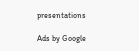presentations

Ads by Google